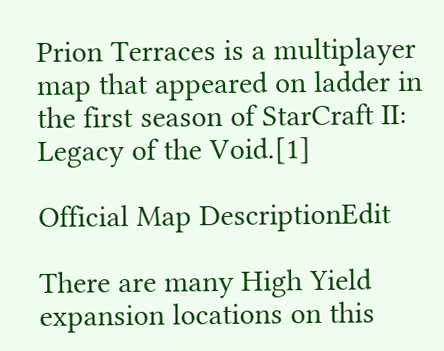Prion Terraces is a multiplayer map that appeared on ladder in the first season of StarCraft II: Legacy of the Void.[1]

Official Map DescriptionEdit

There are many High Yield expansion locations on this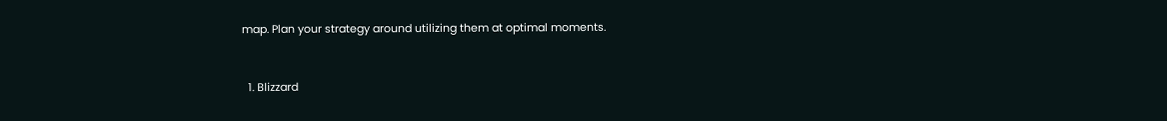map. Plan your strategy around utilizing them at optimal moments.


  1. Blizzard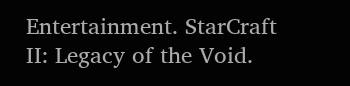Entertainment. StarCraft II: Legacy of the Void.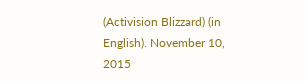(Activision Blizzard) (in English). November 10, 2015